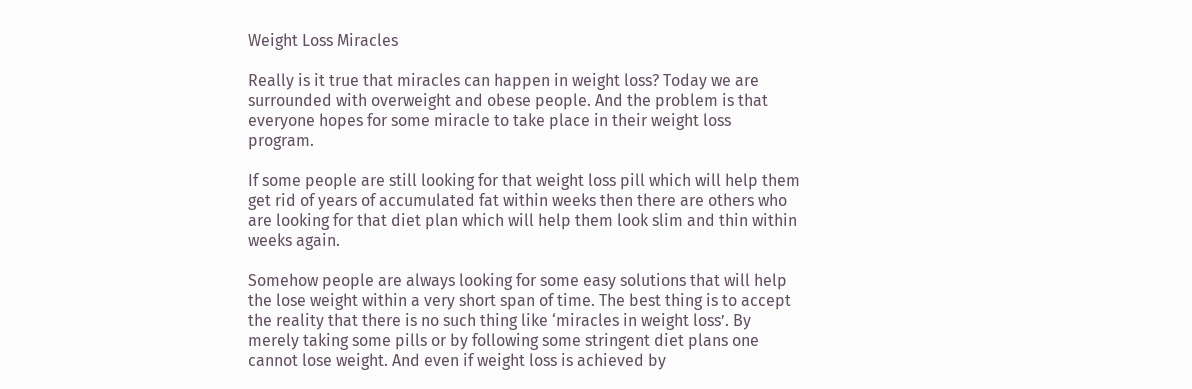Weight Loss Miracles

Really is it true that miracles can happen in weight loss? Today we are surrounded with overweight and obese people. And the problem is that everyone hopes for some miracle to take place in their weight loss program.

If some people are still looking for that weight loss pill which will help them get rid of years of accumulated fat within weeks then there are others who are looking for that diet plan which will help them look slim and thin within weeks again.

Somehow people are always looking for some easy solutions that will help the lose weight within a very short span of time. The best thing is to accept the reality that there is no such thing like ‘miracles in weight loss’. By merely taking some pills or by following some stringent diet plans one cannot lose weight. And even if weight loss is achieved by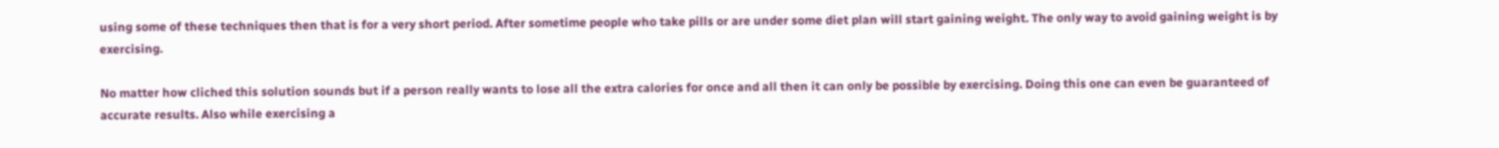using some of these techniques then that is for a very short period. After sometime people who take pills or are under some diet plan will start gaining weight. The only way to avoid gaining weight is by exercising.

No matter how cliched this solution sounds but if a person really wants to lose all the extra calories for once and all then it can only be possible by exercising. Doing this one can even be guaranteed of accurate results. Also while exercising a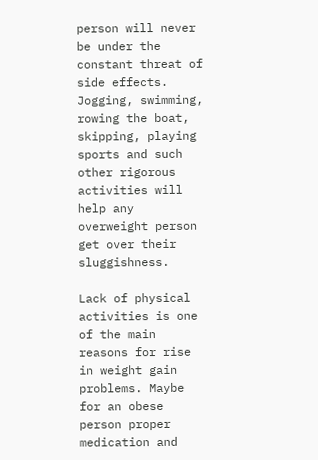person will never be under the constant threat of side effects. Jogging, swimming, rowing the boat, skipping, playing sports and such other rigorous activities will help any overweight person get over their sluggishness.

Lack of physical activities is one of the main reasons for rise in weight gain problems. Maybe for an obese person proper medication and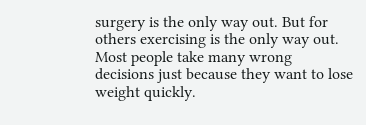surgery is the only way out. But for others exercising is the only way out.  Most people take many wrong decisions just because they want to lose weight quickly.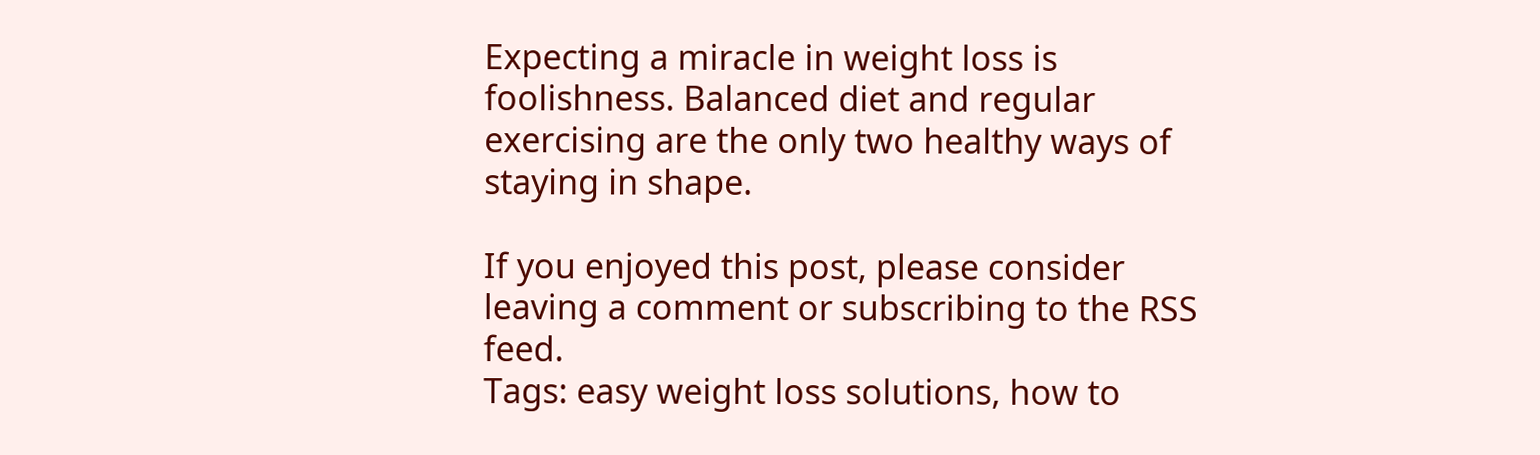Expecting a miracle in weight loss is foolishness. Balanced diet and regular exercising are the only two healthy ways of staying in shape.

If you enjoyed this post, please consider leaving a comment or subscribing to the RSS feed.
Tags: easy weight loss solutions, how to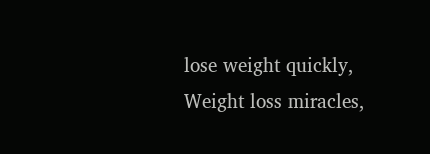lose weight quickly, Weight loss miracles,